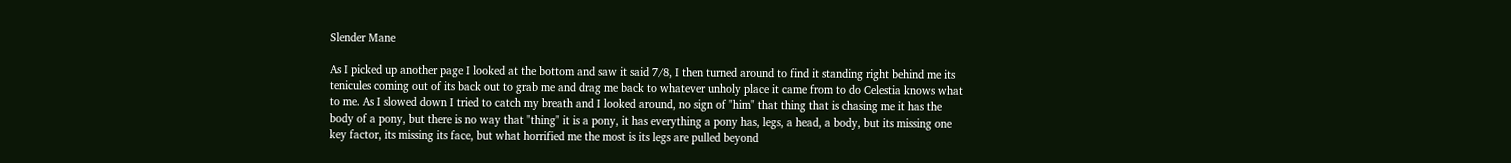Slender Mane

As I picked up another page I looked at the bottom and saw it said 7/8, I then turned around to find it standing right behind me its tenicules coming out of its back out to grab me and drag me back to whatever unholy place it came from to do Celestia knows what to me. As I slowed down I tried to catch my breath and I looked around, no sign of "him" that thing that is chasing me it has the body of a pony, but there is no way that "thing" it is a pony, it has everything a pony has, legs, a head, a body, but its missing one key factor, its missing its face, but what horrified me the most is its legs are pulled beyond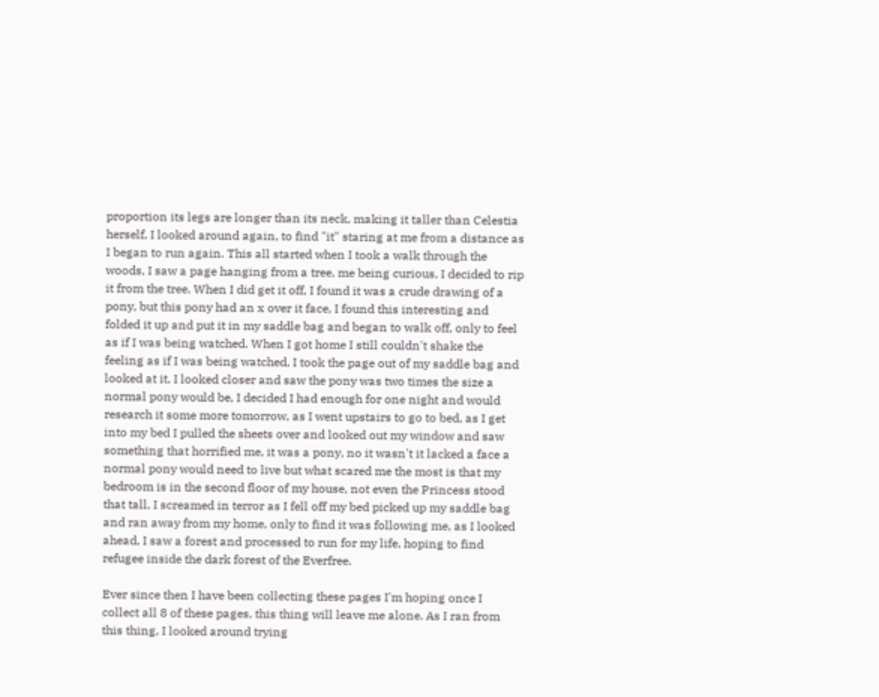proportion its legs are longer than its neck, making it taller than Celestia herself, I looked around again, to find "it" staring at me from a distance as I began to run again. This all started when I took a walk through the woods, I saw a page hanging from a tree, me being curious, I decided to rip it from the tree. When I did get it off, I found it was a crude drawing of a pony, but this pony had an x over it face, I found this interesting and folded it up and put it in my saddle bag and began to walk off, only to feel as if I was being watched. When I got home I still couldn't shake the feeling as if I was being watched, I took the page out of my saddle bag and looked at it, I looked closer and saw the pony was two times the size a normal pony would be, I decided I had enough for one night and would research it some more tomorrow, as I went upstairs to go to bed, as I get into my bed I pulled the sheets over and looked out my window and saw something that horrified me, it was a pony, no it wasn't it lacked a face a normal pony would need to live but what scared me the most is that my bedroom is in the second floor of my house, not even the Princess stood that tall, I screamed in terror as I fell off my bed picked up my saddle bag and ran away from my home, only to find it was following me, as I looked ahead, I saw a forest and processed to run for my life, hoping to find refugee inside the dark forest of the Everfree.

Ever since then I have been collecting these pages I'm hoping once I collect all 8 of these pages, this thing will leave me alone. As I ran from this thing, I looked around trying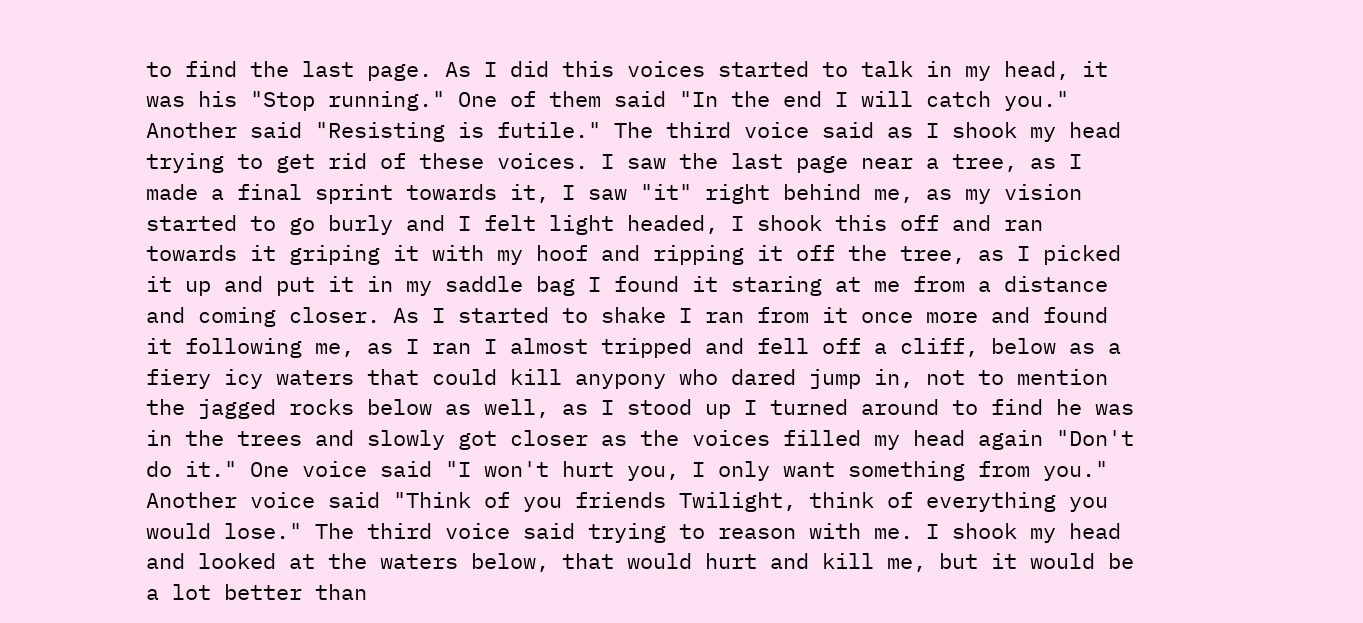to find the last page. As I did this voices started to talk in my head, it was his "Stop running." One of them said "In the end I will catch you." Another said "Resisting is futile." The third voice said as I shook my head trying to get rid of these voices. I saw the last page near a tree, as I made a final sprint towards it, I saw "it" right behind me, as my vision started to go burly and I felt light headed, I shook this off and ran towards it griping it with my hoof and ripping it off the tree, as I picked it up and put it in my saddle bag I found it staring at me from a distance and coming closer. As I started to shake I ran from it once more and found it following me, as I ran I almost tripped and fell off a cliff, below as a fiery icy waters that could kill anypony who dared jump in, not to mention the jagged rocks below as well, as I stood up I turned around to find he was in the trees and slowly got closer as the voices filled my head again "Don't do it." One voice said "I won't hurt you, I only want something from you." Another voice said "Think of you friends Twilight, think of everything you would lose." The third voice said trying to reason with me. I shook my head and looked at the waters below, that would hurt and kill me, but it would be a lot better than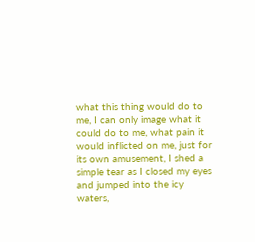what this thing would do to me, I can only image what it could do to me, what pain it would inflicted on me, just for its own amusement, I shed a simple tear as I closed my eyes and jumped into the icy waters,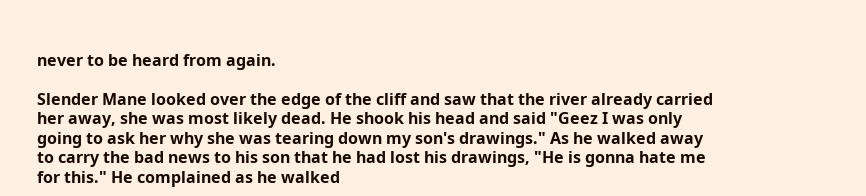never to be heard from again.

Slender Mane looked over the edge of the cliff and saw that the river already carried her away, she was most likely dead. He shook his head and said "Geez I was only going to ask her why she was tearing down my son's drawings." As he walked away to carry the bad news to his son that he had lost his drawings, "He is gonna hate me for this." He complained as he walked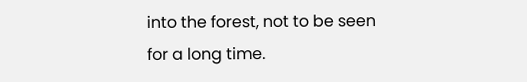into the forest, not to be seen for a long time.